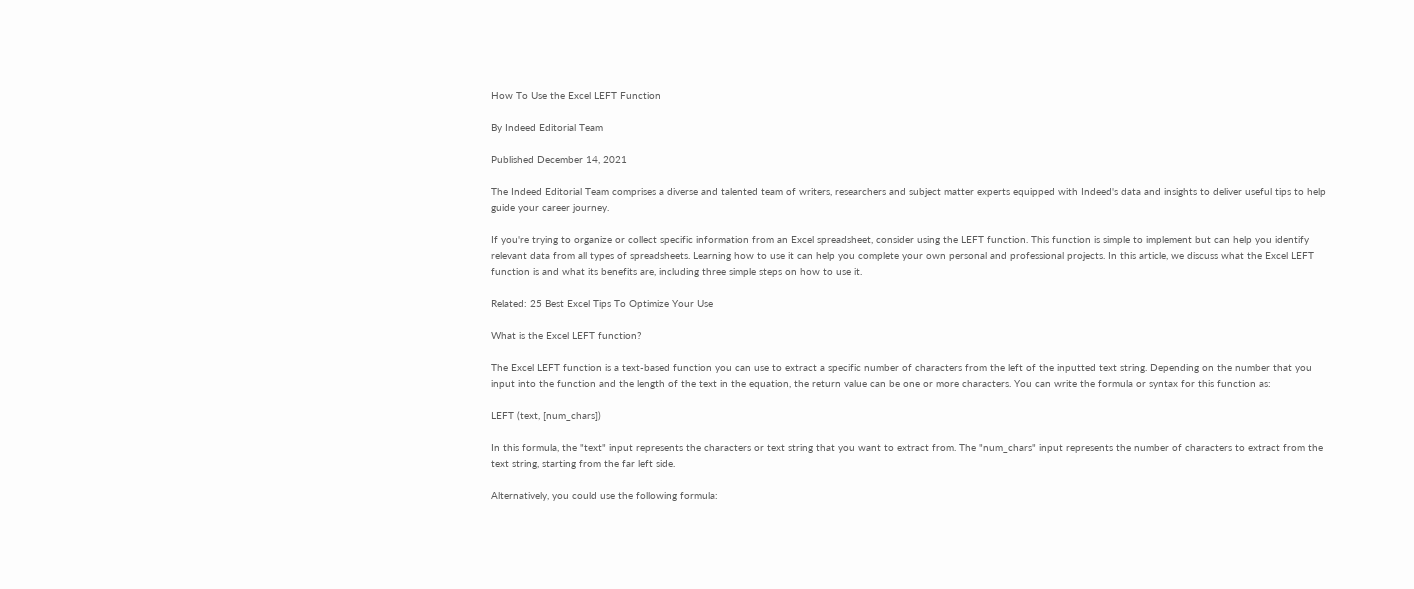How To Use the Excel LEFT Function

By Indeed Editorial Team

Published December 14, 2021

The Indeed Editorial Team comprises a diverse and talented team of writers, researchers and subject matter experts equipped with Indeed's data and insights to deliver useful tips to help guide your career journey.

If you're trying to organize or collect specific information from an Excel spreadsheet, consider using the LEFT function. This function is simple to implement but can help you identify relevant data from all types of spreadsheets. Learning how to use it can help you complete your own personal and professional projects. In this article, we discuss what the Excel LEFT function is and what its benefits are, including three simple steps on how to use it.

Related: 25 Best Excel Tips To Optimize Your Use

What is the Excel LEFT function?

The Excel LEFT function is a text-based function you can use to extract a specific number of characters from the left of the inputted text string. Depending on the number that you input into the function and the length of the text in the equation, the return value can be one or more characters. You can write the formula or syntax for this function as:

LEFT (text, [num_chars])

In this formula, the "text" input represents the characters or text string that you want to extract from. The "num_chars" input represents the number of characters to extract from the text string, starting from the far left side.

Alternatively, you could use the following formula: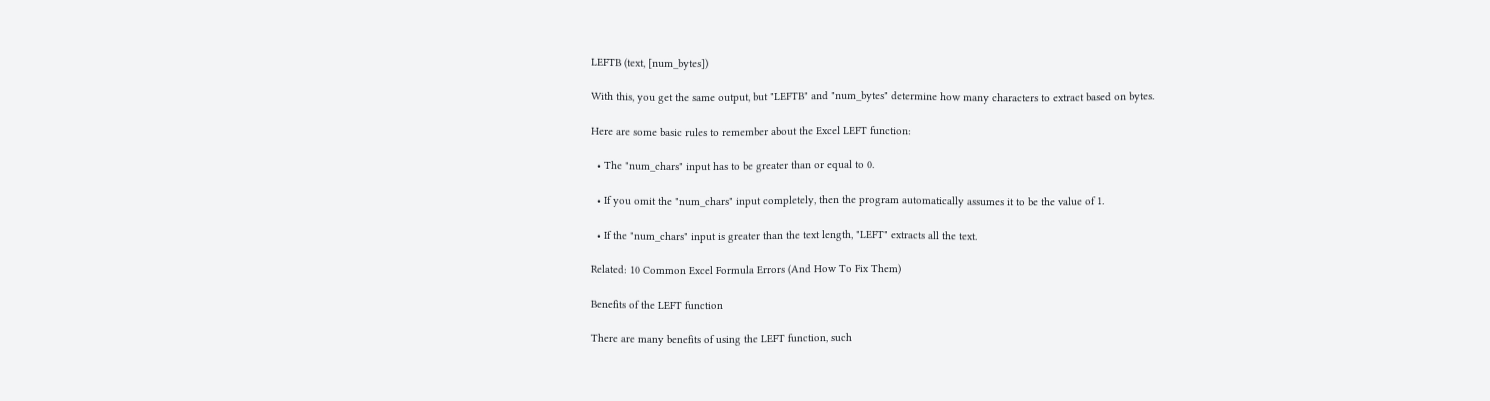LEFTB (text, [num_bytes])

With this, you get the same output, but "LEFTB" and "num_bytes" determine how many characters to extract based on bytes.

Here are some basic rules to remember about the Excel LEFT function:

  • The "num_chars" input has to be greater than or equal to 0.

  • If you omit the "num_chars" input completely, then the program automatically assumes it to be the value of 1.

  • If the "num_chars" input is greater than the text length, "LEFT" extracts all the text.

Related: 10 Common Excel Formula Errors (And How To Fix Them)

Benefits of the LEFT function

There are many benefits of using the LEFT function, such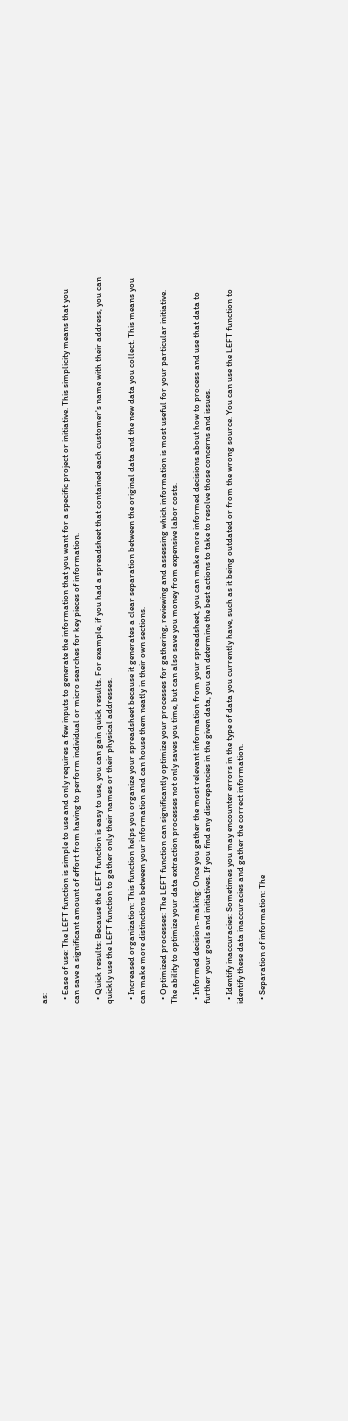as:

  • Ease of use: The LEFT function is simple to use and only requires a few inputs to generate the information that you want for a specific project or initiative. This simplicity means that you can save a significant amount of effort from having to perform individual or micro searches for key pieces of information.

  • Quick results: Because the LEFT function is easy to use, you can gain quick results. For example, if you had a spreadsheet that contained each customer's name with their address, you can quickly use the LEFT function to gather only their names or their physical addresses.

  • Increased organization: This function helps you organize your spreadsheet because it generates a clear separation between the original data and the new data you collect. This means you can make more distinctions between your information and can house them neatly in their own sections.

  • Optimized processes: The LEFT function can significantly optimize your processes for gathering, reviewing and assessing which information is most useful for your particular initiative. The ability to optimize your data extraction processes not only saves you time, but can also save you money from expensive labor costs.

  • Informed decision-making: Once you gather the most relevant information from your spreadsheet, you can make more informed decisions about how to process and use that data to further your goals and initiatives. If you find any discrepancies in the given data, you can determine the best actions to take to resolve those concerns and issues.

  • Identify inaccuracies: Sometimes you may encounter errors in the type of data you currently have, such as it being outdated or from the wrong source. You can use the LEFT function to identify these data inaccuracies and gather the correct information.

  • Separation of information: The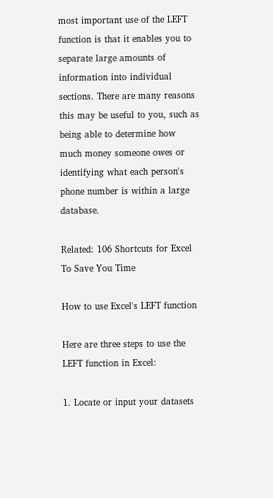most important use of the LEFT function is that it enables you to separate large amounts of information into individual sections. There are many reasons this may be useful to you, such as being able to determine how much money someone owes or identifying what each person's phone number is within a large database.

Related: 106 Shortcuts for Excel To Save You Time

How to use Excel's LEFT function

Here are three steps to use the LEFT function in Excel:

1. Locate or input your datasets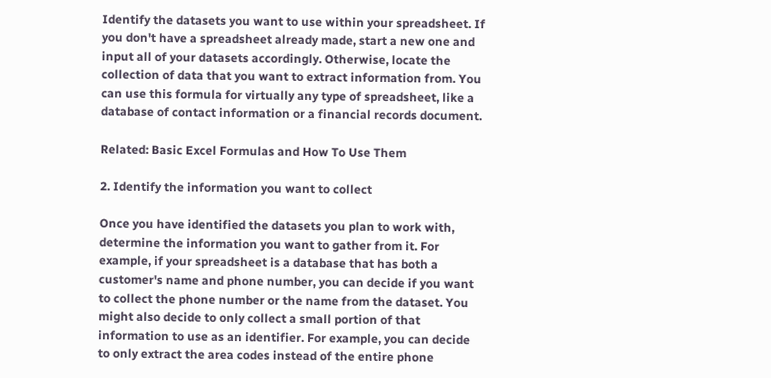Identify the datasets you want to use within your spreadsheet. If you don't have a spreadsheet already made, start a new one and input all of your datasets accordingly. Otherwise, locate the collection of data that you want to extract information from. You can use this formula for virtually any type of spreadsheet, like a database of contact information or a financial records document.

Related: Basic Excel Formulas and How To Use Them

2. Identify the information you want to collect

Once you have identified the datasets you plan to work with, determine the information you want to gather from it. For example, if your spreadsheet is a database that has both a customer's name and phone number, you can decide if you want to collect the phone number or the name from the dataset. You might also decide to only collect a small portion of that information to use as an identifier. For example, you can decide to only extract the area codes instead of the entire phone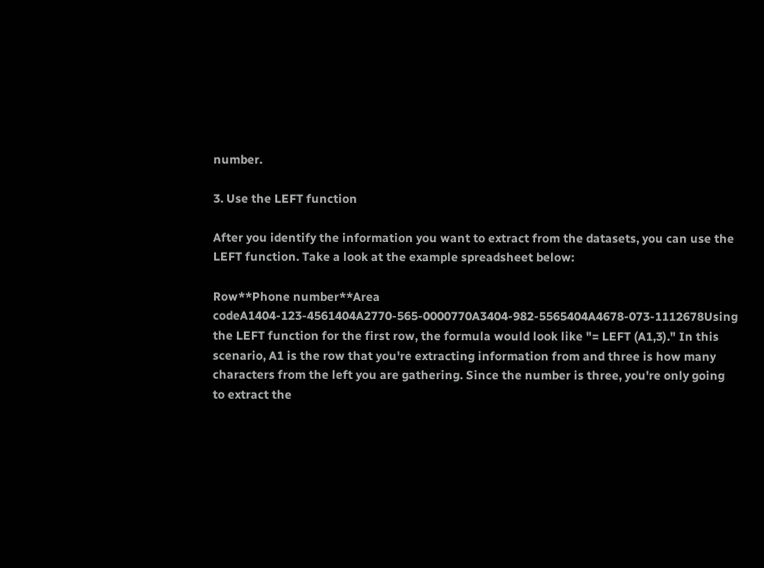number.

3. Use the LEFT function

After you identify the information you want to extract from the datasets, you can use the LEFT function. Take a look at the example spreadsheet below:

Row**Phone number**Area codeA1404-123-4561404A2770-565-0000770A3404-982-5565404A4678-073-1112678Using the LEFT function for the first row, the formula would look like "= LEFT (A1,3)." In this scenario, A1 is the row that you're extracting information from and three is how many characters from the left you are gathering. Since the number is three, you're only going to extract the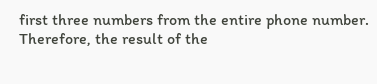first three numbers from the entire phone number. Therefore, the result of the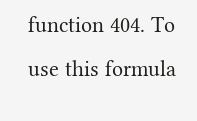function 404. To use this formula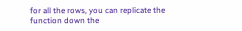for all the rows, you can replicate the function down the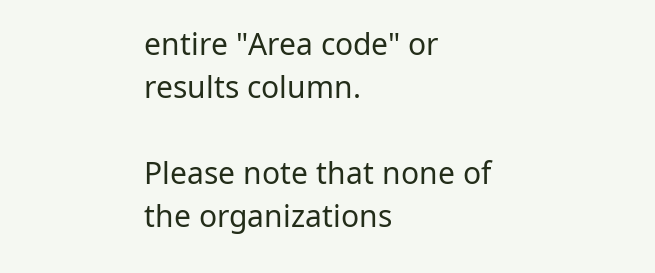entire "Area code" or results column.

Please note that none of the organizations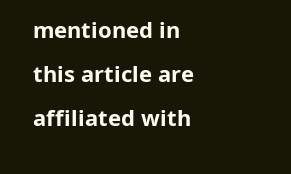mentioned in this article are affiliated with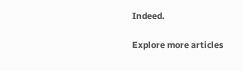Indeed.

Explore more articles